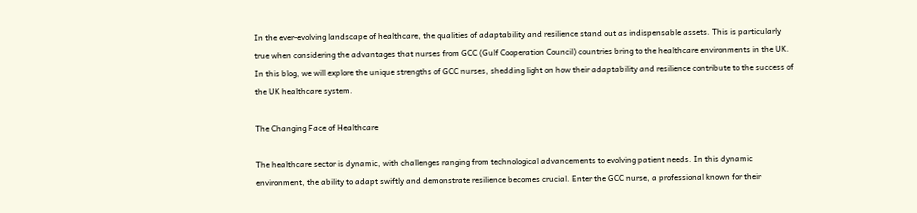In the ever-evolving landscape of healthcare, the qualities of adaptability and resilience stand out as indispensable assets. This is particularly true when considering the advantages that nurses from GCC (Gulf Cooperation Council) countries bring to the healthcare environments in the UK. In this blog, we will explore the unique strengths of GCC nurses, shedding light on how their adaptability and resilience contribute to the success of the UK healthcare system.

The Changing Face of Healthcare

The healthcare sector is dynamic, with challenges ranging from technological advancements to evolving patient needs. In this dynamic environment, the ability to adapt swiftly and demonstrate resilience becomes crucial. Enter the GCC nurse, a professional known for their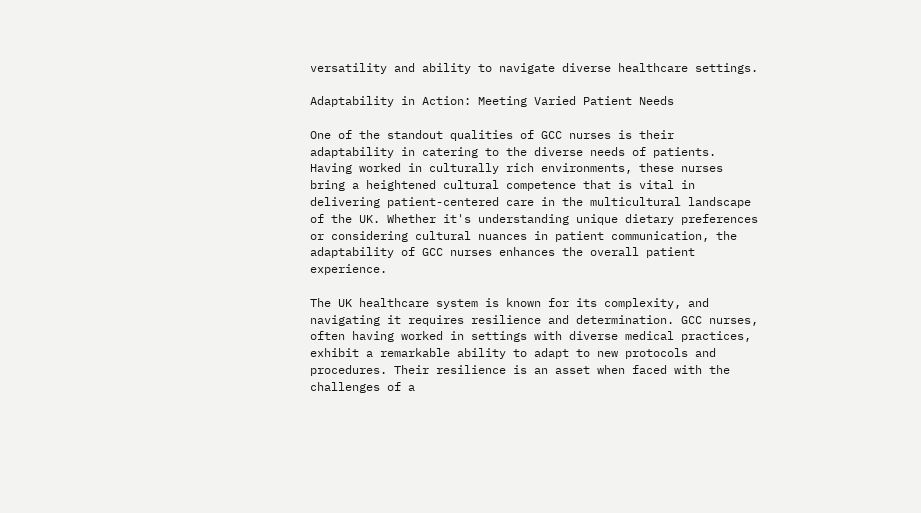versatility and ability to navigate diverse healthcare settings.

Adaptability in Action: Meeting Varied Patient Needs

One of the standout qualities of GCC nurses is their adaptability in catering to the diverse needs of patients. Having worked in culturally rich environments, these nurses bring a heightened cultural competence that is vital in delivering patient-centered care in the multicultural landscape of the UK. Whether it's understanding unique dietary preferences or considering cultural nuances in patient communication, the adaptability of GCC nurses enhances the overall patient experience.

The UK healthcare system is known for its complexity, and navigating it requires resilience and determination. GCC nurses, often having worked in settings with diverse medical practices, exhibit a remarkable ability to adapt to new protocols and procedures. Their resilience is an asset when faced with the challenges of a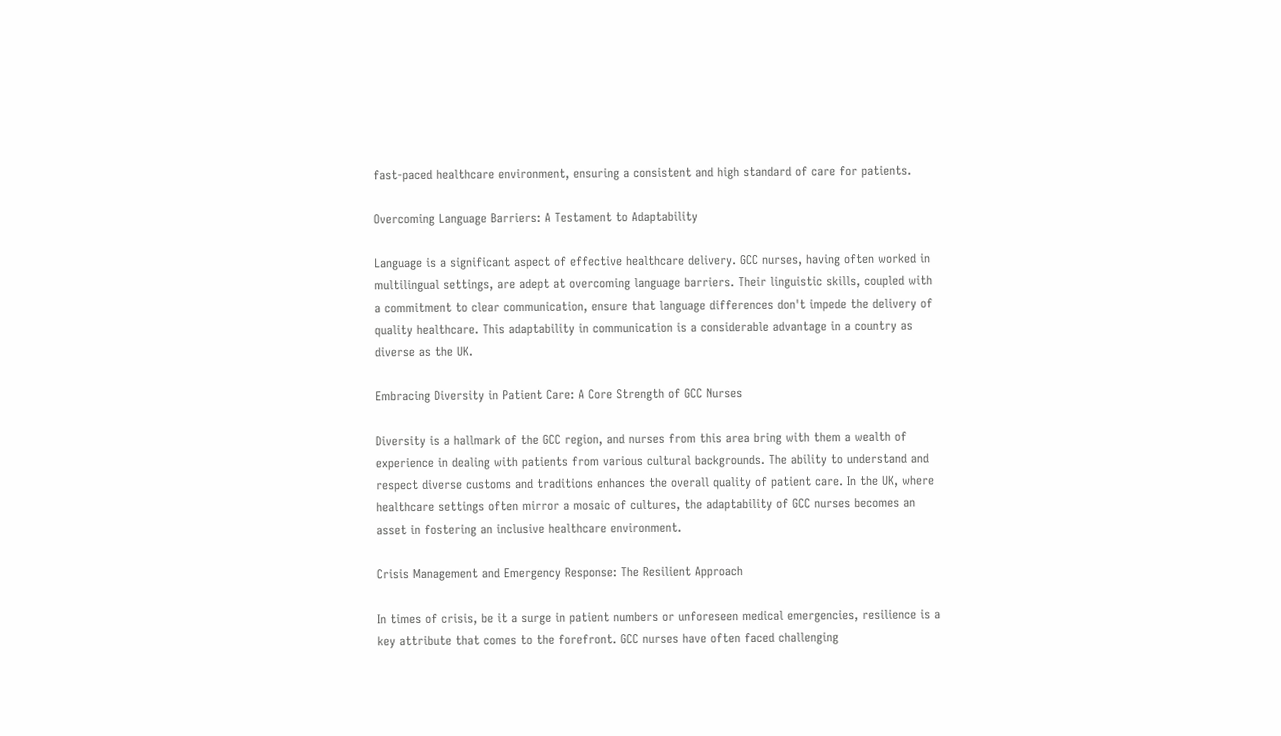fast-paced healthcare environment, ensuring a consistent and high standard of care for patients.

Overcoming Language Barriers: A Testament to Adaptability

Language is a significant aspect of effective healthcare delivery. GCC nurses, having often worked in multilingual settings, are adept at overcoming language barriers. Their linguistic skills, coupled with a commitment to clear communication, ensure that language differences don't impede the delivery of quality healthcare. This adaptability in communication is a considerable advantage in a country as diverse as the UK.

Embracing Diversity in Patient Care: A Core Strength of GCC Nurses

Diversity is a hallmark of the GCC region, and nurses from this area bring with them a wealth of experience in dealing with patients from various cultural backgrounds. The ability to understand and respect diverse customs and traditions enhances the overall quality of patient care. In the UK, where healthcare settings often mirror a mosaic of cultures, the adaptability of GCC nurses becomes an asset in fostering an inclusive healthcare environment.

Crisis Management and Emergency Response: The Resilient Approach

In times of crisis, be it a surge in patient numbers or unforeseen medical emergencies, resilience is a key attribute that comes to the forefront. GCC nurses have often faced challenging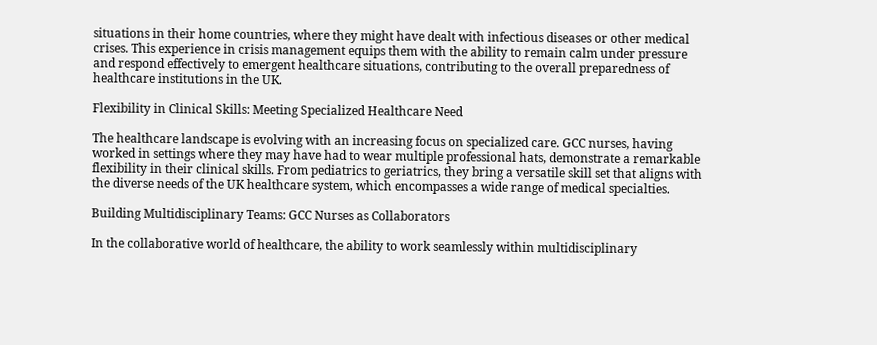situations in their home countries, where they might have dealt with infectious diseases or other medical crises. This experience in crisis management equips them with the ability to remain calm under pressure and respond effectively to emergent healthcare situations, contributing to the overall preparedness of healthcare institutions in the UK.

Flexibility in Clinical Skills: Meeting Specialized Healthcare Need

The healthcare landscape is evolving with an increasing focus on specialized care. GCC nurses, having worked in settings where they may have had to wear multiple professional hats, demonstrate a remarkable flexibility in their clinical skills. From pediatrics to geriatrics, they bring a versatile skill set that aligns with the diverse needs of the UK healthcare system, which encompasses a wide range of medical specialties.

Building Multidisciplinary Teams: GCC Nurses as Collaborators

In the collaborative world of healthcare, the ability to work seamlessly within multidisciplinary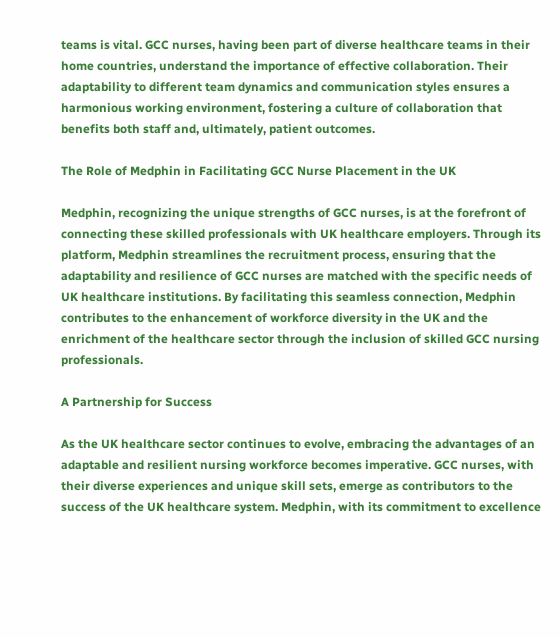teams is vital. GCC nurses, having been part of diverse healthcare teams in their home countries, understand the importance of effective collaboration. Their adaptability to different team dynamics and communication styles ensures a harmonious working environment, fostering a culture of collaboration that benefits both staff and, ultimately, patient outcomes.

The Role of Medphin in Facilitating GCC Nurse Placement in the UK

Medphin, recognizing the unique strengths of GCC nurses, is at the forefront of connecting these skilled professionals with UK healthcare employers. Through its platform, Medphin streamlines the recruitment process, ensuring that the adaptability and resilience of GCC nurses are matched with the specific needs of UK healthcare institutions. By facilitating this seamless connection, Medphin contributes to the enhancement of workforce diversity in the UK and the enrichment of the healthcare sector through the inclusion of skilled GCC nursing professionals.

A Partnership for Success

As the UK healthcare sector continues to evolve, embracing the advantages of an adaptable and resilient nursing workforce becomes imperative. GCC nurses, with their diverse experiences and unique skill sets, emerge as contributors to the success of the UK healthcare system. Medphin, with its commitment to excellence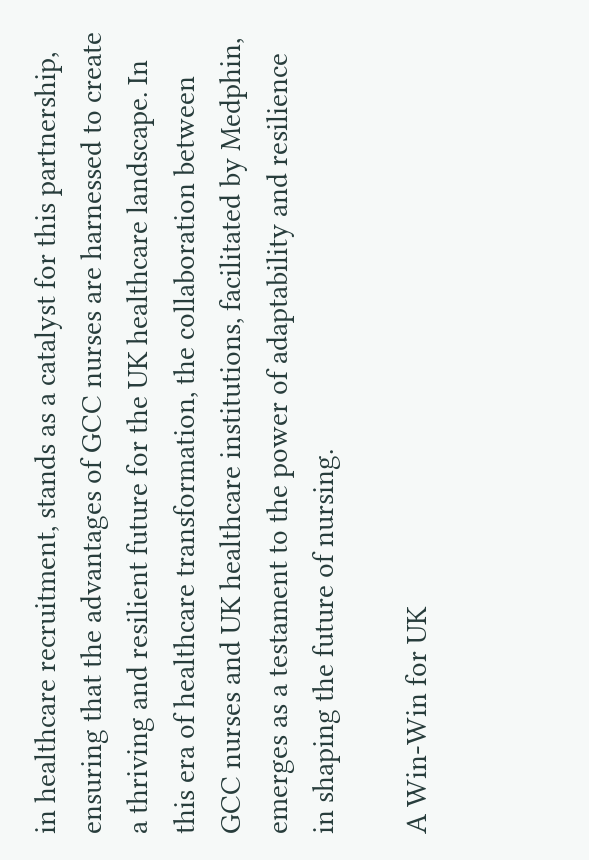in healthcare recruitment, stands as a catalyst for this partnership, ensuring that the advantages of GCC nurses are harnessed to create a thriving and resilient future for the UK healthcare landscape. In this era of healthcare transformation, the collaboration between GCC nurses and UK healthcare institutions, facilitated by Medphin, emerges as a testament to the power of adaptability and resilience in shaping the future of nursing.

A Win-Win for UK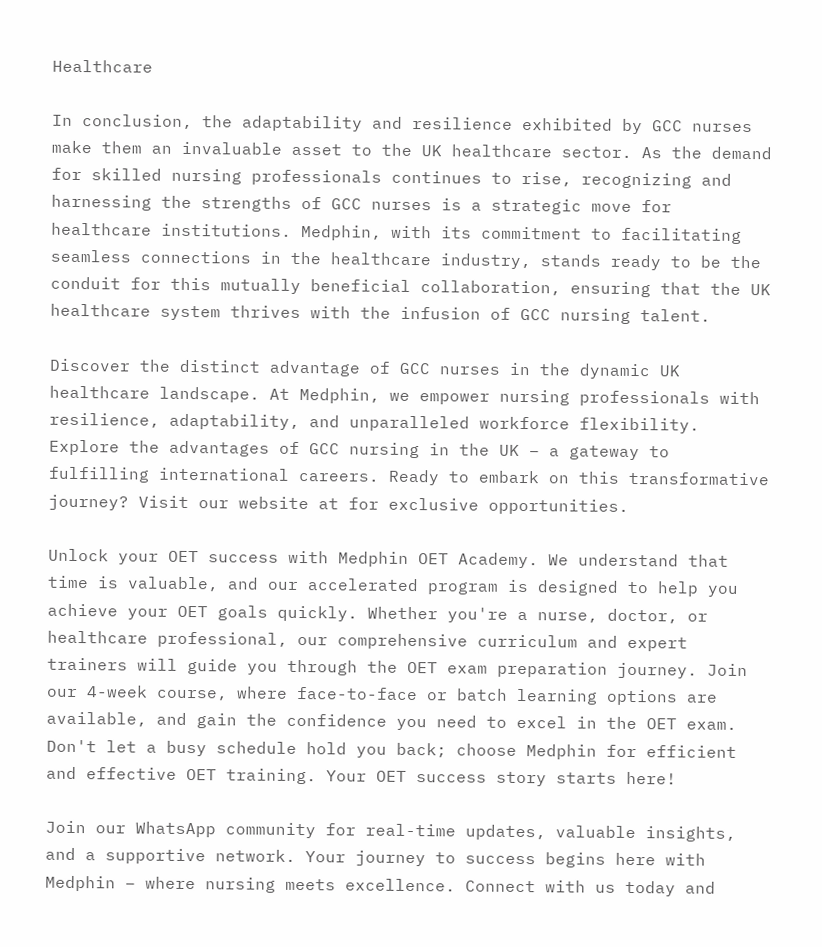Healthcare

In conclusion, the adaptability and resilience exhibited by GCC nurses make them an invaluable asset to the UK healthcare sector. As the demand for skilled nursing professionals continues to rise, recognizing and harnessing the strengths of GCC nurses is a strategic move for healthcare institutions. Medphin, with its commitment to facilitating seamless connections in the healthcare industry, stands ready to be the conduit for this mutually beneficial collaboration, ensuring that the UK healthcare system thrives with the infusion of GCC nursing talent.

Discover the distinct advantage of GCC nurses in the dynamic UK healthcare landscape. At Medphin, we empower nursing professionals with resilience, adaptability, and unparalleled workforce flexibility. Explore the advantages of GCC nursing in the UK – a gateway to fulfilling international careers. Ready to embark on this transformative journey? Visit our website at for exclusive opportunities.

Unlock your OET success with Medphin OET Academy. We understand that time is valuable, and our accelerated program is designed to help you achieve your OET goals quickly. Whether you're a nurse, doctor, or healthcare professional, our comprehensive curriculum and expert trainers will guide you through the OET exam preparation journey. Join our 4-week course, where face-to-face or batch learning options are available, and gain the confidence you need to excel in the OET exam. Don't let a busy schedule hold you back; choose Medphin for efficient and effective OET training. Your OET success story starts here!

Join our WhatsApp community for real-time updates, valuable insights, and a supportive network. Your journey to success begins here with Medphin – where nursing meets excellence. Connect with us today and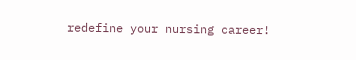redefine your nursing career!